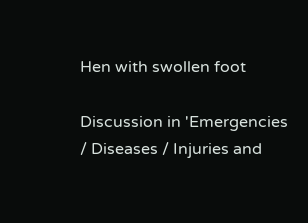Hen with swollen foot

Discussion in 'Emergencies / Diseases / Injuries and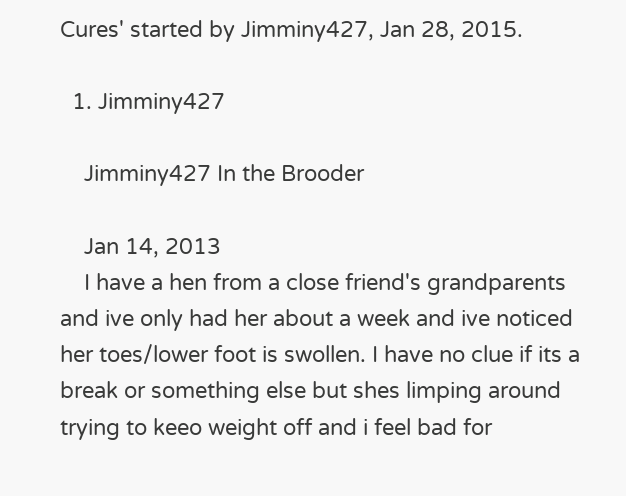Cures' started by Jimminy427, Jan 28, 2015.

  1. Jimminy427

    Jimminy427 In the Brooder

    Jan 14, 2013
    I have a hen from a close friend's grandparents and ive only had her about a week and ive noticed her toes/lower foot is swollen. I have no clue if its a break or something else but shes limping around trying to keeo weight off and i feel bad for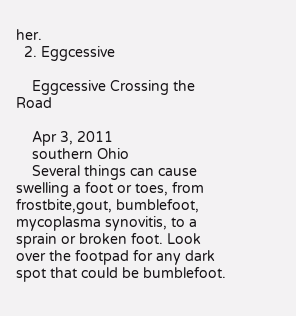her.
  2. Eggcessive

    Eggcessive Crossing the Road

    Apr 3, 2011
    southern Ohio
    Several things can cause swelling a foot or toes, from frostbite,gout, bumblefoot, mycoplasma synovitis, to a sprain or broken foot. Look over the footpad for any dark spot that could be bumblefoot.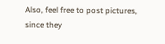Also, feel free to post pictures, since they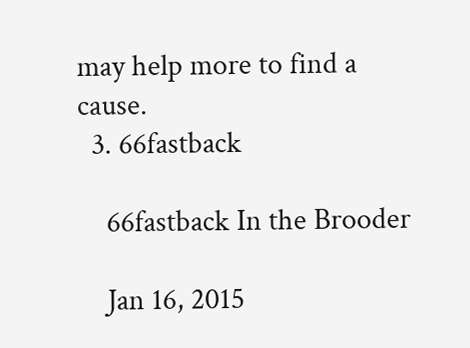may help more to find a cause.
  3. 66fastback

    66fastback In the Brooder

    Jan 16, 2015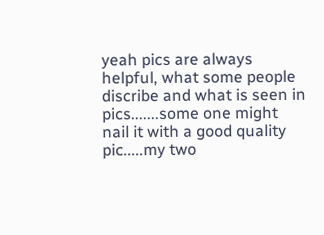yeah pics are always helpful, what some people discribe and what is seen in pics.......some one might nail it with a good quality pic.....my two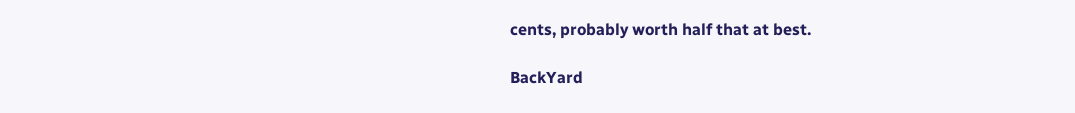cents, probably worth half that at best.

BackYard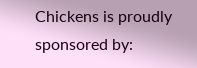Chickens is proudly sponsored by: